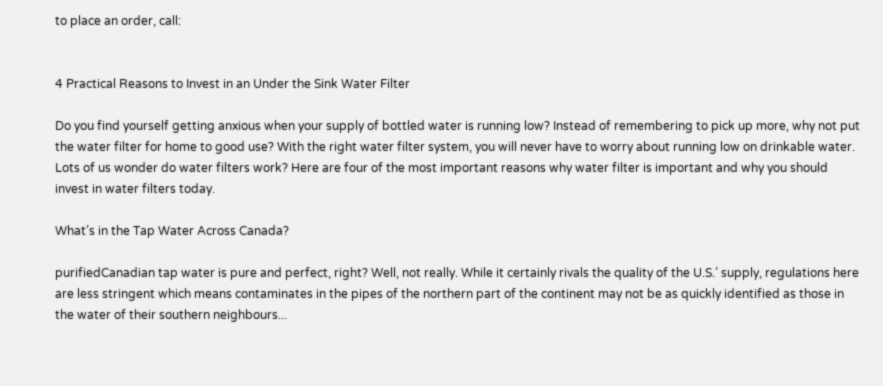to place an order, call:


4 Practical Reasons to Invest in an Under the Sink Water Filter

Do you find yourself getting anxious when your supply of bottled water is running low? Instead of remembering to pick up more, why not put the water filter for home to good use? With the right water filter system, you will never have to worry about running low on drinkable water. Lots of us wonder do water filters work? Here are four of the most important reasons why water filter is important and why you should invest in water filters today.

What’s in the Tap Water Across Canada?

purifiedCanadian tap water is pure and perfect, right? Well, not really. While it certainly rivals the quality of the U.S.’ supply, regulations here are less stringent which means contaminates in the pipes of the northern part of the continent may not be as quickly identified as those in the water of their southern neighbours...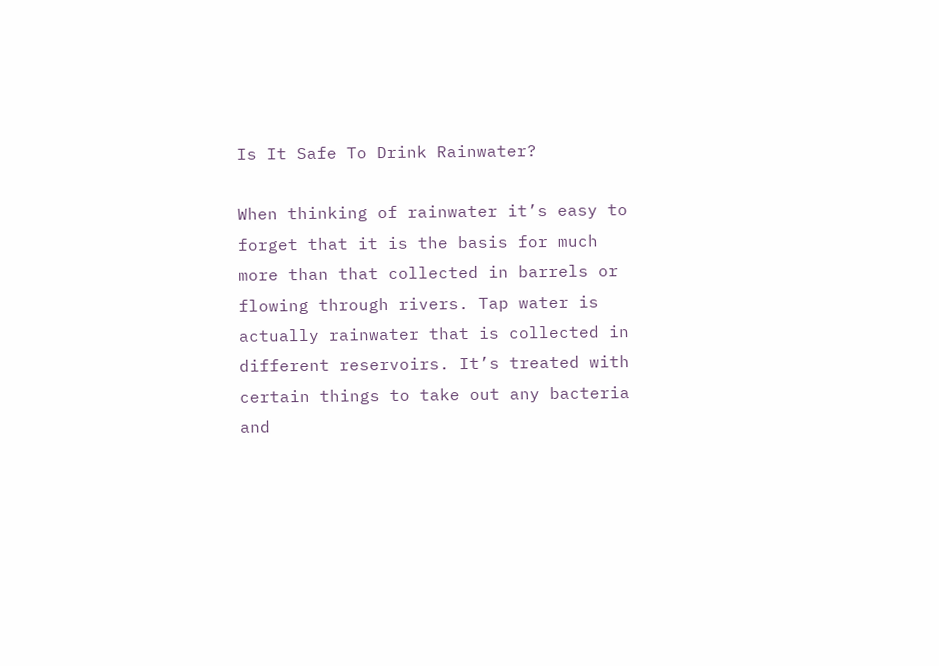Is It Safe To Drink Rainwater?

When thinking of rainwater it’s easy to forget that it is the basis for much more than that collected in barrels or flowing through rivers. Tap water is actually rainwater that is collected in different reservoirs. It’s treated with certain things to take out any bacteria and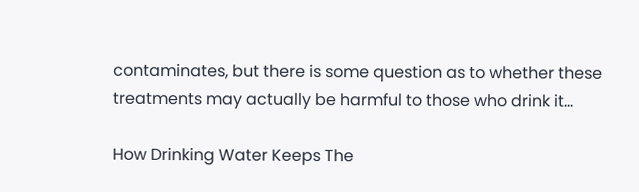contaminates, but there is some question as to whether these treatments may actually be harmful to those who drink it...

How Drinking Water Keeps The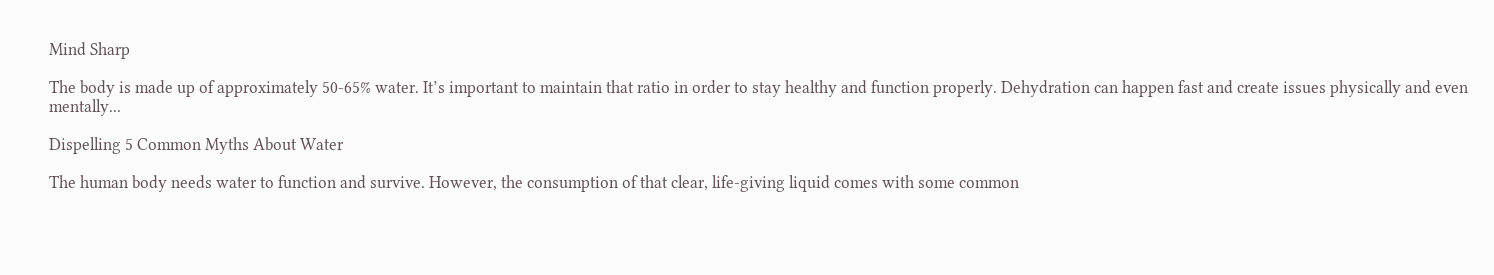Mind Sharp

The body is made up of approximately 50-65% water. It’s important to maintain that ratio in order to stay healthy and function properly. Dehydration can happen fast and create issues physically and even mentally...

Dispelling 5 Common Myths About Water

The human body needs water to function and survive. However, the consumption of that clear, life-giving liquid comes with some common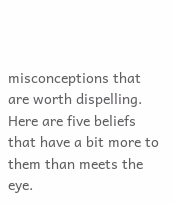misconceptions that are worth dispelling. Here are five beliefs that have a bit more to them than meets the eye.